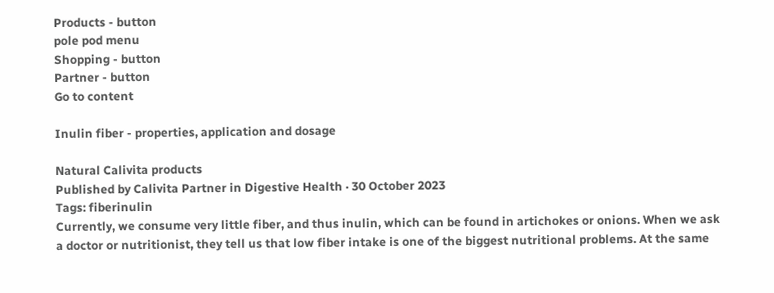Products - button
pole pod menu
Shopping - button
Partner - button
Go to content

Inulin fiber - properties, application and dosage

Natural Calivita products
Published by Calivita Partner in Digestive Health · 30 October 2023
Tags: fiberinulin
Currently, we consume very little fiber, and thus inulin, which can be found in artichokes or onions. When we ask a doctor or nutritionist, they tell us that low fiber intake is one of the biggest nutritional problems. At the same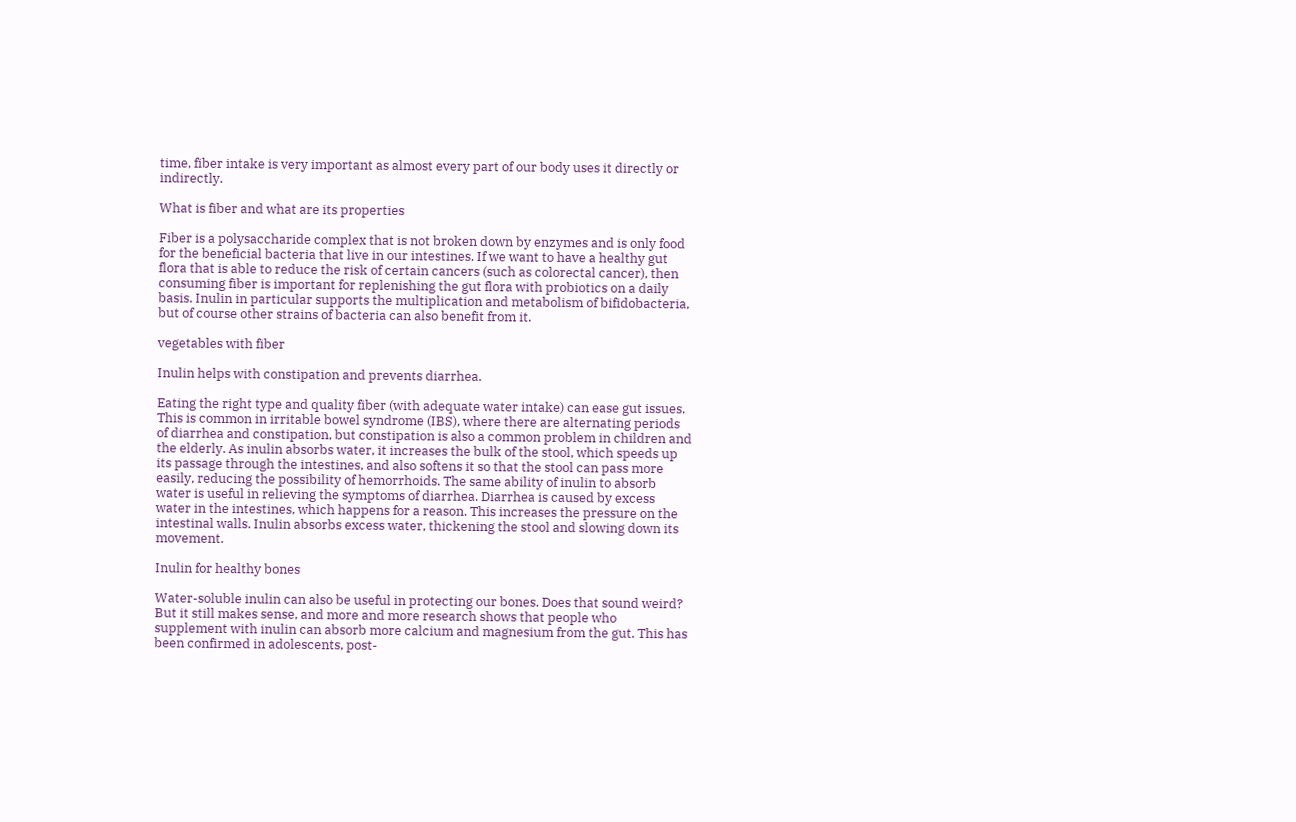time, fiber intake is very important as almost every part of our body uses it directly or indirectly.

What is fiber and what are its properties

Fiber is a polysaccharide complex that is not broken down by enzymes and is only food for the beneficial bacteria that live in our intestines. If we want to have a healthy gut flora that is able to reduce the risk of certain cancers (such as colorectal cancer), then consuming fiber is important for replenishing the gut flora with probiotics on a daily basis. Inulin in particular supports the multiplication and metabolism of bifidobacteria, but of course other strains of bacteria can also benefit from it.

vegetables with fiber

Inulin helps with constipation and prevents diarrhea.

Eating the right type and quality fiber (with adequate water intake) can ease gut issues. This is common in irritable bowel syndrome (IBS), where there are alternating periods of diarrhea and constipation, but constipation is also a common problem in children and the elderly. As inulin absorbs water, it increases the bulk of the stool, which speeds up its passage through the intestines, and also softens it so that the stool can pass more easily, reducing the possibility of hemorrhoids. The same ability of inulin to absorb water is useful in relieving the symptoms of diarrhea. Diarrhea is caused by excess water in the intestines, which happens for a reason. This increases the pressure on the intestinal walls. Inulin absorbs excess water, thickening the stool and slowing down its movement.

Inulin for healthy bones

Water-soluble inulin can also be useful in protecting our bones. Does that sound weird? But it still makes sense, and more and more research shows that people who supplement with inulin can absorb more calcium and magnesium from the gut. This has been confirmed in adolescents, post-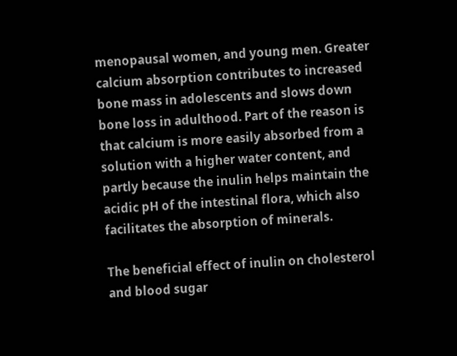menopausal women, and young men. Greater calcium absorption contributes to increased bone mass in adolescents and slows down bone loss in adulthood. Part of the reason is that calcium is more easily absorbed from a solution with a higher water content, and partly because the inulin helps maintain the acidic pH of the intestinal flora, which also facilitates the absorption of minerals.

The beneficial effect of inulin on cholesterol and blood sugar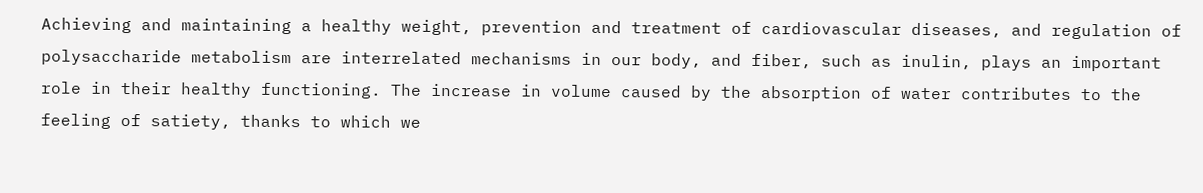Achieving and maintaining a healthy weight, prevention and treatment of cardiovascular diseases, and regulation of polysaccharide metabolism are interrelated mechanisms in our body, and fiber, such as inulin, plays an important role in their healthy functioning. The increase in volume caused by the absorption of water contributes to the feeling of satiety, thanks to which we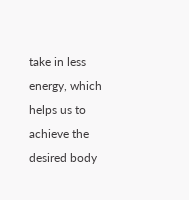take in less energy, which helps us to achieve the desired body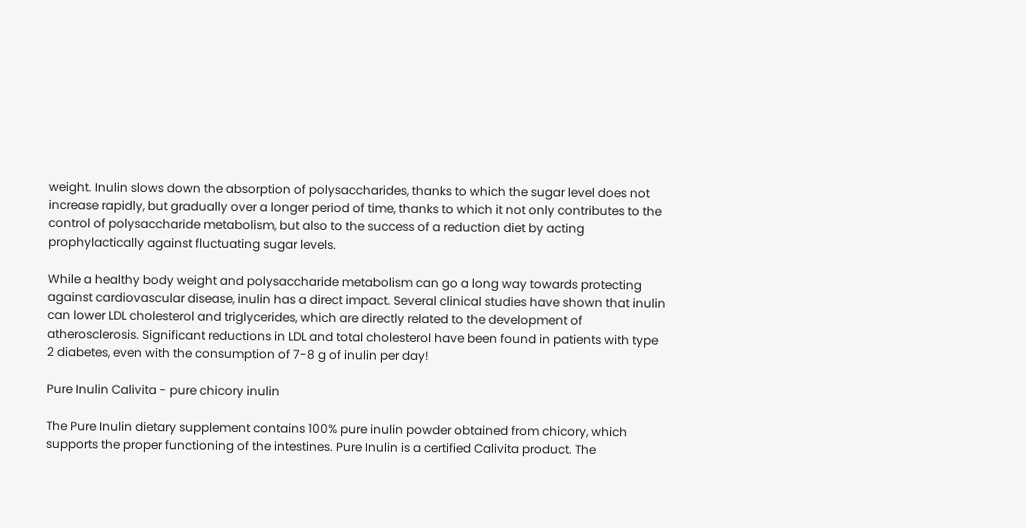weight. Inulin slows down the absorption of polysaccharides, thanks to which the sugar level does not increase rapidly, but gradually over a longer period of time, thanks to which it not only contributes to the control of polysaccharide metabolism, but also to the success of a reduction diet by acting prophylactically against fluctuating sugar levels.

While a healthy body weight and polysaccharide metabolism can go a long way towards protecting against cardiovascular disease, inulin has a direct impact. Several clinical studies have shown that inulin can lower LDL cholesterol and triglycerides, which are directly related to the development of atherosclerosis. Significant reductions in LDL and total cholesterol have been found in patients with type 2 diabetes, even with the consumption of 7-8 g of inulin per day!

Pure Inulin Calivita - pure chicory inulin

The Pure Inulin dietary supplement contains 100% pure inulin powder obtained from chicory, which supports the proper functioning of the intestines. Pure Inulin is a certified Calivita product. The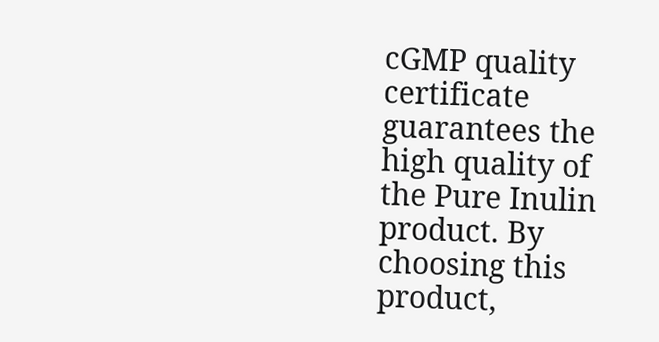cGMP quality certificate guarantees the high quality of the Pure Inulin product. By choosing this product,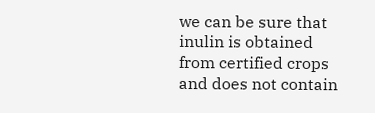we can be sure that inulin is obtained from certified crops and does not contain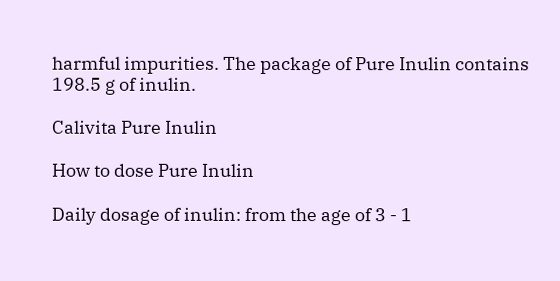harmful impurities. The package of Pure Inulin contains 198.5 g of inulin.

Calivita Pure Inulin

How to dose Pure Inulin

Daily dosage of inulin: from the age of 3 - 1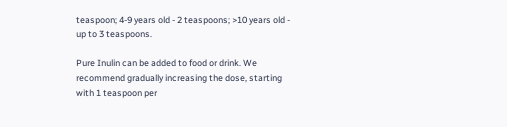teaspoon; 4-9 years old - 2 teaspoons; >10 years old - up to 3 teaspoons.

Pure Inulin can be added to food or drink. We recommend gradually increasing the dose, starting with 1 teaspoon per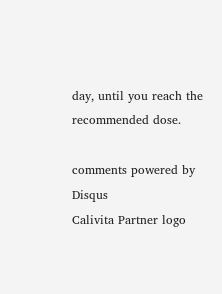day, until you reach the recommended dose.

comments powered by Disqus
Calivita Partner logo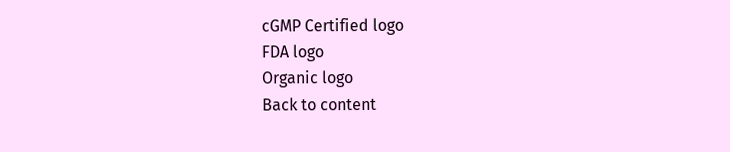cGMP Certified logo
FDA logo
Organic logo
Back to content